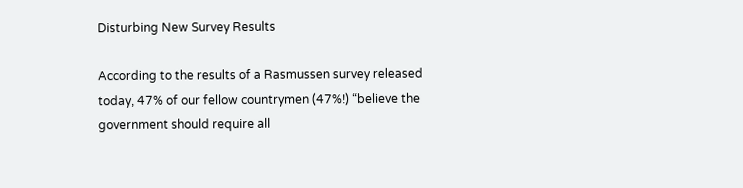Disturbing New Survey Results

According to the results of a Rasmussen survey released today, 47% of our fellow countrymen (47%!) “believe the government should require all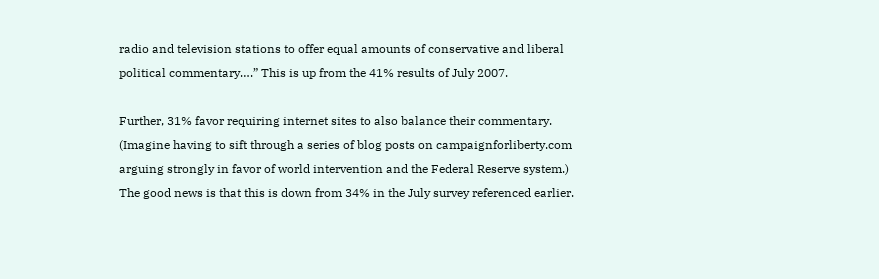radio and television stations to offer equal amounts of conservative and liberal political commentary….” This is up from the 41% results of July 2007.

Further, 31% favor requiring internet sites to also balance their commentary.  (Imagine having to sift through a series of blog posts on campaignforliberty.com arguing strongly in favor of world intervention and the Federal Reserve system.)  The good news is that this is down from 34% in the July survey referenced earlier.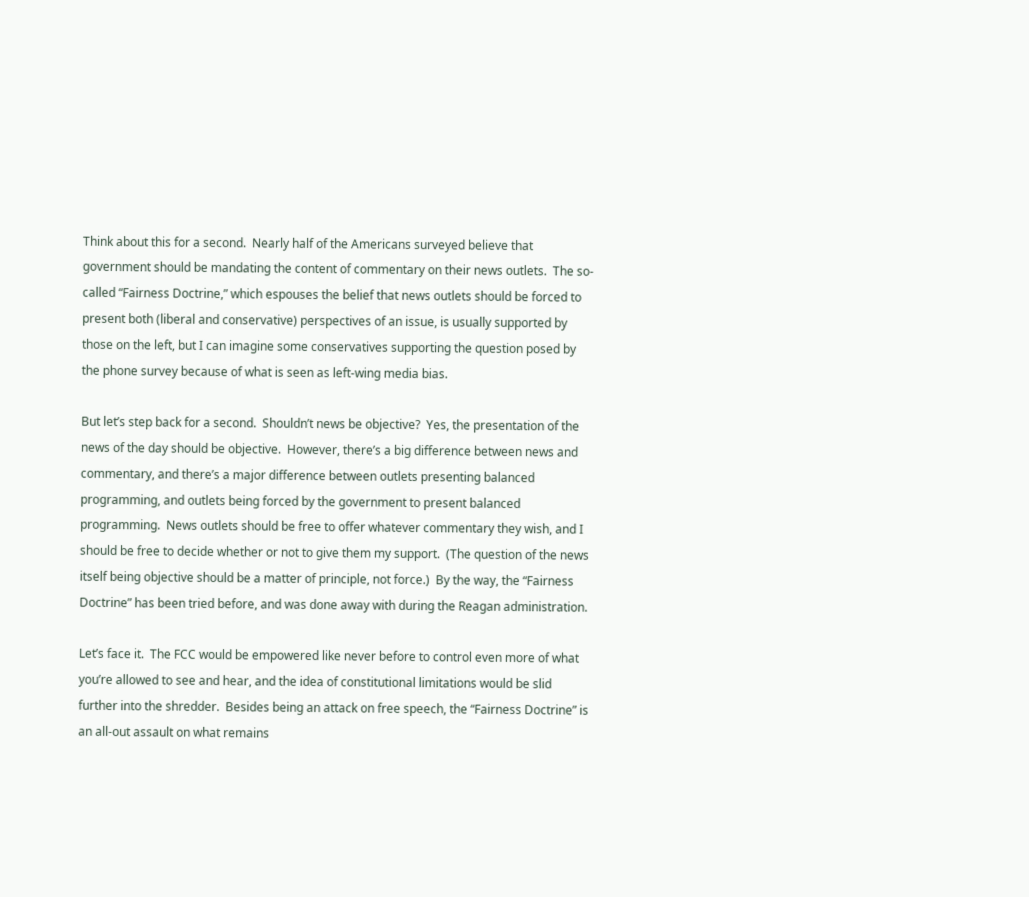Think about this for a second.  Nearly half of the Americans surveyed believe that government should be mandating the content of commentary on their news outlets.  The so-called “Fairness Doctrine,” which espouses the belief that news outlets should be forced to present both (liberal and conservative) perspectives of an issue, is usually supported by those on the left, but I can imagine some conservatives supporting the question posed by the phone survey because of what is seen as left-wing media bias.

But let’s step back for a second.  Shouldn’t news be objective?  Yes, the presentation of the news of the day should be objective.  However, there’s a big difference between news and commentary, and there’s a major difference between outlets presenting balanced programming, and outlets being forced by the government to present balanced programming.  News outlets should be free to offer whatever commentary they wish, and I should be free to decide whether or not to give them my support.  (The question of the news itself being objective should be a matter of principle, not force.)  By the way, the “Fairness Doctrine” has been tried before, and was done away with during the Reagan administration.

Let’s face it.  The FCC would be empowered like never before to control even more of what you’re allowed to see and hear, and the idea of constitutional limitations would be slid further into the shredder.  Besides being an attack on free speech, the “Fairness Doctrine” is an all-out assault on what remains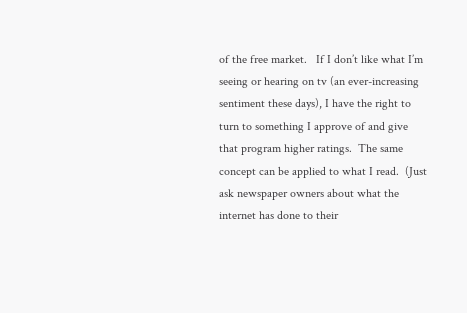of the free market.   If I don’t like what I’m seeing or hearing on tv (an ever-increasing sentiment these days), I have the right to turn to something I approve of and give that program higher ratings.  The same concept can be applied to what I read.  (Just ask newspaper owners about what the internet has done to their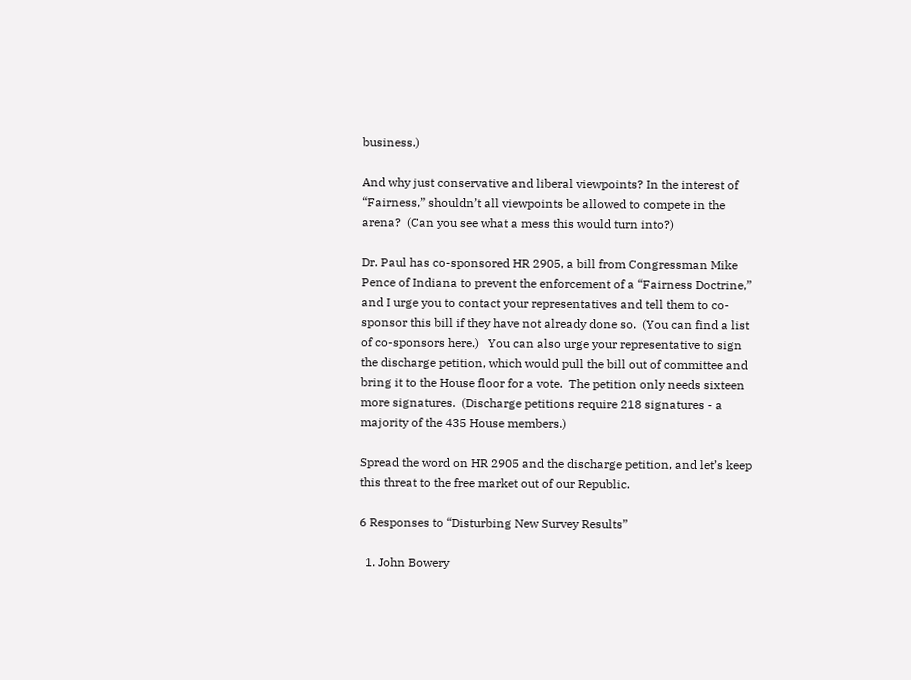business.)

And why just conservative and liberal viewpoints? In the interest of “Fairness,” shouldn’t all viewpoints be allowed to compete in the arena?  (Can you see what a mess this would turn into?)

Dr. Paul has co-sponsored HR 2905, a bill from Congressman Mike Pence of Indiana to prevent the enforcement of a “Fairness Doctrine,” and I urge you to contact your representatives and tell them to co-sponsor this bill if they have not already done so.  (You can find a list of co-sponsors here.)   You can also urge your representative to sign the discharge petition, which would pull the bill out of committee and bring it to the House floor for a vote.  The petition only needs sixteen more signatures.  (Discharge petitions require 218 signatures - a majority of the 435 House members.)

Spread the word on HR 2905 and the discharge petition, and let’s keep this threat to the free market out of our Republic.

6 Responses to “Disturbing New Survey Results”

  1. John Bowery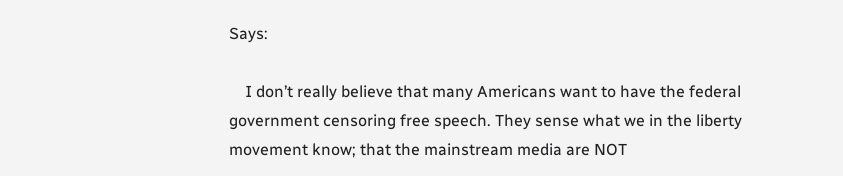Says:

    I don’t really believe that many Americans want to have the federal government censoring free speech. They sense what we in the liberty movement know; that the mainstream media are NOT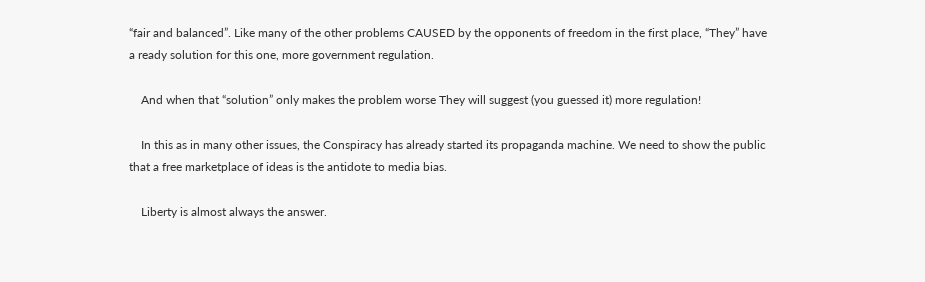“fair and balanced”. Like many of the other problems CAUSED by the opponents of freedom in the first place, “They” have a ready solution for this one, more government regulation.

    And when that “solution” only makes the problem worse They will suggest (you guessed it) more regulation!

    In this as in many other issues, the Conspiracy has already started its propaganda machine. We need to show the public that a free marketplace of ideas is the antidote to media bias.

    Liberty is almost always the answer.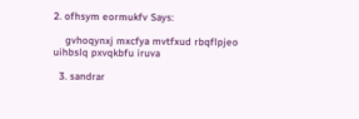2. ofhsym eormukfv Says:

    gvhoqynxj mxcfya mvtfxud rbqflpjeo uihbslq pxvqkbfu iruva

  3. sandrar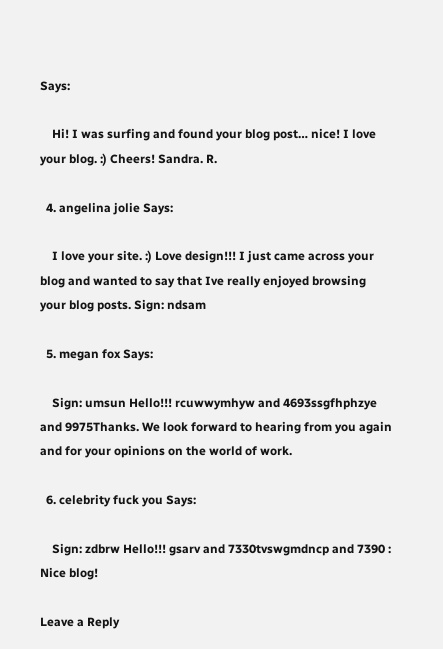Says:

    Hi! I was surfing and found your blog post… nice! I love your blog. :) Cheers! Sandra. R.

  4. angelina jolie Says:

    I love your site. :) Love design!!! I just came across your blog and wanted to say that Ive really enjoyed browsing your blog posts. Sign: ndsam

  5. megan fox Says:

    Sign: umsun Hello!!! rcuwwymhyw and 4693ssgfhphzye and 9975Thanks. We look forward to hearing from you again and for your opinions on the world of work.

  6. celebrity fuck you Says:

    Sign: zdbrw Hello!!! gsarv and 7330tvswgmdncp and 7390 : Nice blog!

Leave a Reply